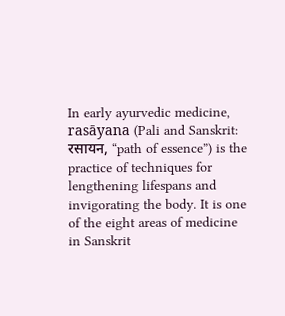In early ayurvedic medicine, rasāyana (Pali and Sanskrit: रसायन, “path of essence”) is the practice of techniques for lengthening lifespans and invigorating the body. It is one of the eight areas of medicine in Sanskrit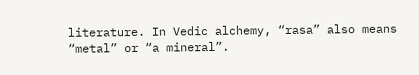literature. In Vedic alchemy, “rasa” also means “metal” or “a mineral”.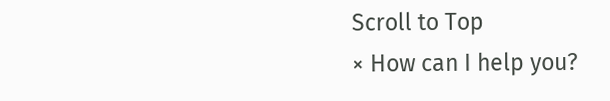Scroll to Top
× How can I help you?